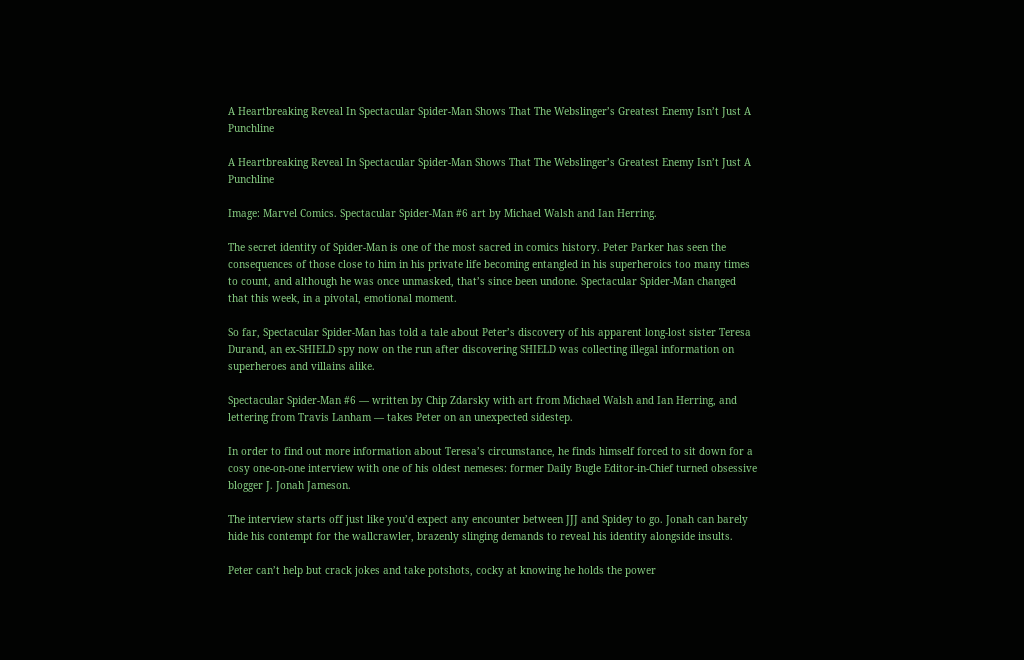A Heartbreaking Reveal In Spectacular Spider-Man Shows That The Webslinger’s Greatest Enemy Isn’t Just A Punchline

A Heartbreaking Reveal In Spectacular Spider-Man Shows That The Webslinger’s Greatest Enemy Isn’t Just A Punchline

Image: Marvel Comics. Spectacular Spider-Man #6 art by Michael Walsh and Ian Herring.

The secret identity of Spider-Man is one of the most sacred in comics history. Peter Parker has seen the consequences of those close to him in his private life becoming entangled in his superheroics too many times to count, and although he was once unmasked, that’s since been undone. Spectacular Spider-Man changed that this week, in a pivotal, emotional moment.

So far, Spectacular Spider-Man has told a tale about Peter’s discovery of his apparent long-lost sister Teresa Durand, an ex-SHIELD spy now on the run after discovering SHIELD was collecting illegal information on superheroes and villains alike.

Spectacular Spider-Man #6 — written by Chip Zdarsky with art from Michael Walsh and Ian Herring, and lettering from Travis Lanham — takes Peter on an unexpected sidestep.

In order to find out more information about Teresa’s circumstance, he finds himself forced to sit down for a cosy one-on-one interview with one of his oldest nemeses: former Daily Bugle Editor-in-Chief turned obsessive blogger J. Jonah Jameson.

The interview starts off just like you’d expect any encounter between JJJ and Spidey to go. Jonah can barely hide his contempt for the wallcrawler, brazenly slinging demands to reveal his identity alongside insults.

Peter can’t help but crack jokes and take potshots, cocky at knowing he holds the power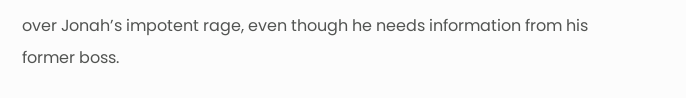over Jonah’s impotent rage, even though he needs information from his former boss.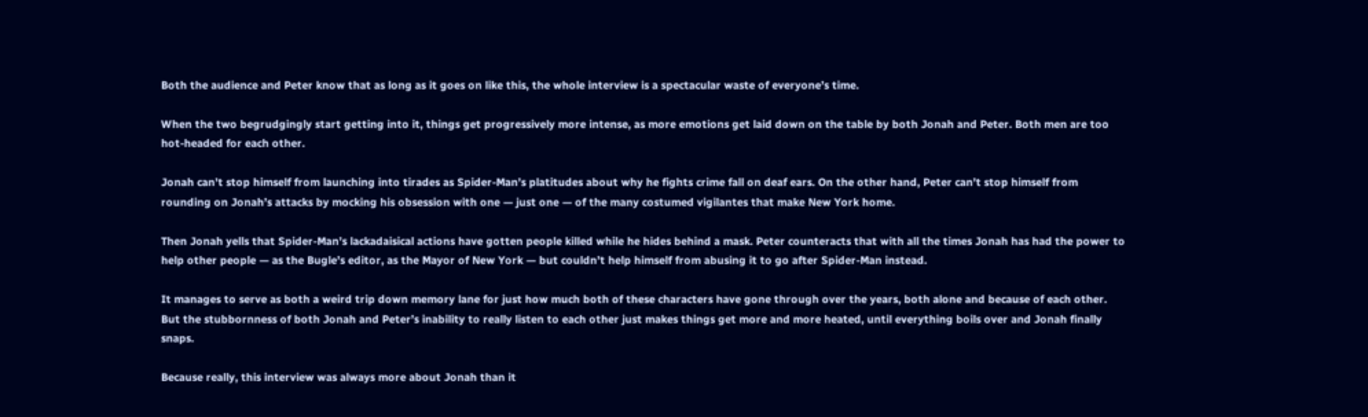Both the audience and Peter know that as long as it goes on like this, the whole interview is a spectacular waste of everyone’s time.

When the two begrudgingly start getting into it, things get progressively more intense, as more emotions get laid down on the table by both Jonah and Peter. Both men are too hot-headed for each other.

Jonah can’t stop himself from launching into tirades as Spider-Man’s platitudes about why he fights crime fall on deaf ears. On the other hand, Peter can’t stop himself from rounding on Jonah’s attacks by mocking his obsession with one — just one — of the many costumed vigilantes that make New York home.

Then Jonah yells that Spider-Man’s lackadaisical actions have gotten people killed while he hides behind a mask. Peter counteracts that with all the times Jonah has had the power to help other people — as the Bugle’s editor, as the Mayor of New York — but couldn’t help himself from abusing it to go after Spider-Man instead.

It manages to serve as both a weird trip down memory lane for just how much both of these characters have gone through over the years, both alone and because of each other. But the stubbornness of both Jonah and Peter’s inability to really listen to each other just makes things get more and more heated, until everything boils over and Jonah finally snaps.

Because really, this interview was always more about Jonah than it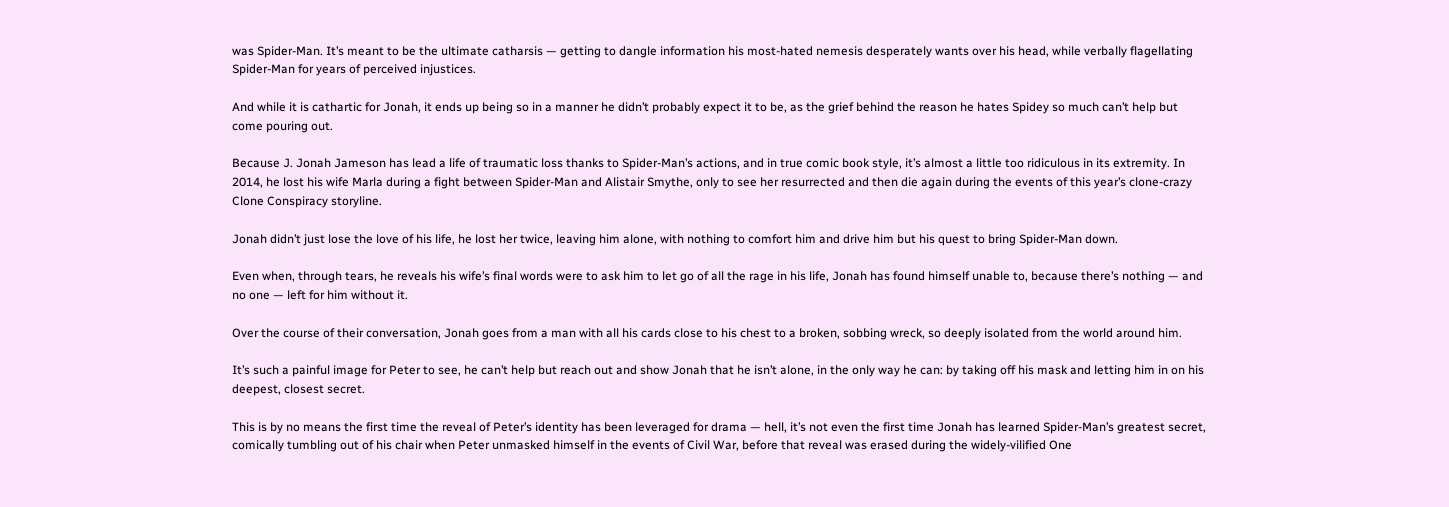was Spider-Man. It’s meant to be the ultimate catharsis — getting to dangle information his most-hated nemesis desperately wants over his head, while verbally flagellating Spider-Man for years of perceived injustices.

And while it is cathartic for Jonah, it ends up being so in a manner he didn’t probably expect it to be, as the grief behind the reason he hates Spidey so much can’t help but come pouring out.

Because J. Jonah Jameson has lead a life of traumatic loss thanks to Spider-Man’s actions, and in true comic book style, it’s almost a little too ridiculous in its extremity. In 2014, he lost his wife Marla during a fight between Spider-Man and Alistair Smythe, only to see her resurrected and then die again during the events of this year’s clone-crazy Clone Conspiracy storyline.

Jonah didn’t just lose the love of his life, he lost her twice, leaving him alone, with nothing to comfort him and drive him but his quest to bring Spider-Man down.

Even when, through tears, he reveals his wife’s final words were to ask him to let go of all the rage in his life, Jonah has found himself unable to, because there’s nothing — and no one — left for him without it.

Over the course of their conversation, Jonah goes from a man with all his cards close to his chest to a broken, sobbing wreck, so deeply isolated from the world around him.

It’s such a painful image for Peter to see, he can’t help but reach out and show Jonah that he isn’t alone, in the only way he can: by taking off his mask and letting him in on his deepest, closest secret.

This is by no means the first time the reveal of Peter’s identity has been leveraged for drama — hell, it’s not even the first time Jonah has learned Spider-Man’s greatest secret, comically tumbling out of his chair when Peter unmasked himself in the events of Civil War, before that reveal was erased during the widely-vilified One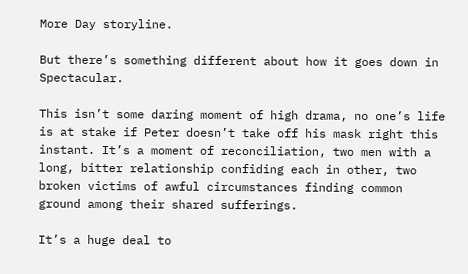More Day storyline.

But there’s something different about how it goes down in Spectacular.

This isn’t some daring moment of high drama, no one’s life is at stake if Peter doesn’t take off his mask right this instant. It’s a moment of reconciliation, two men with a long, bitter relationship confiding each in other, two broken victims of awful circumstances finding common ground among their shared sufferings.

It’s a huge deal to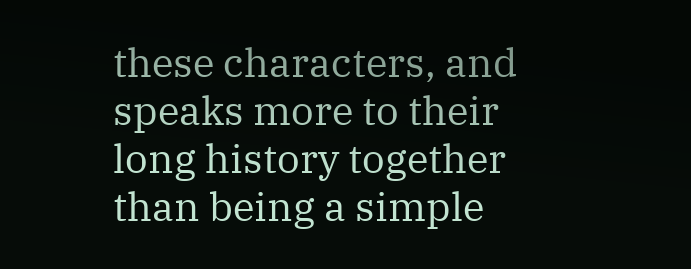these characters, and speaks more to their long history together than being a simple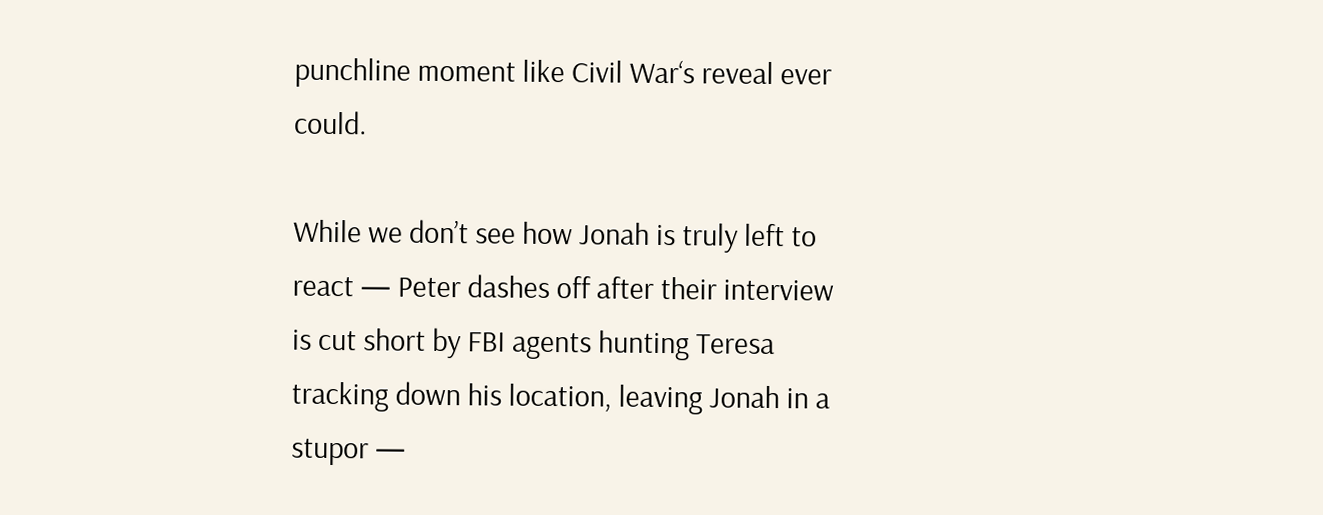punchline moment like Civil War‘s reveal ever could.

While we don’t see how Jonah is truly left to react — Peter dashes off after their interview is cut short by FBI agents hunting Teresa tracking down his location, leaving Jonah in a stupor —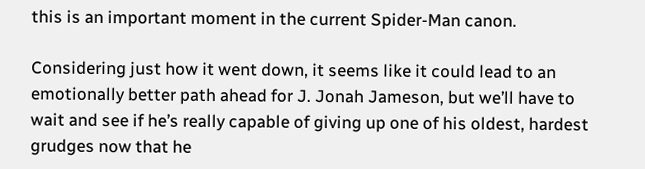this is an important moment in the current Spider-Man canon.

Considering just how it went down, it seems like it could lead to an emotionally better path ahead for J. Jonah Jameson, but we’ll have to wait and see if he’s really capable of giving up one of his oldest, hardest grudges now that he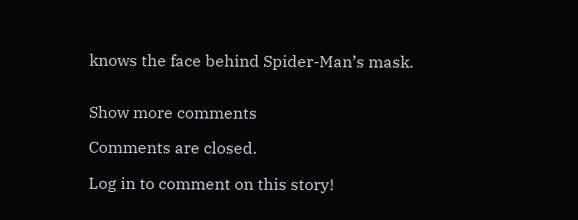knows the face behind Spider-Man’s mask.


Show more comments

Comments are closed.

Log in to comment on this story!